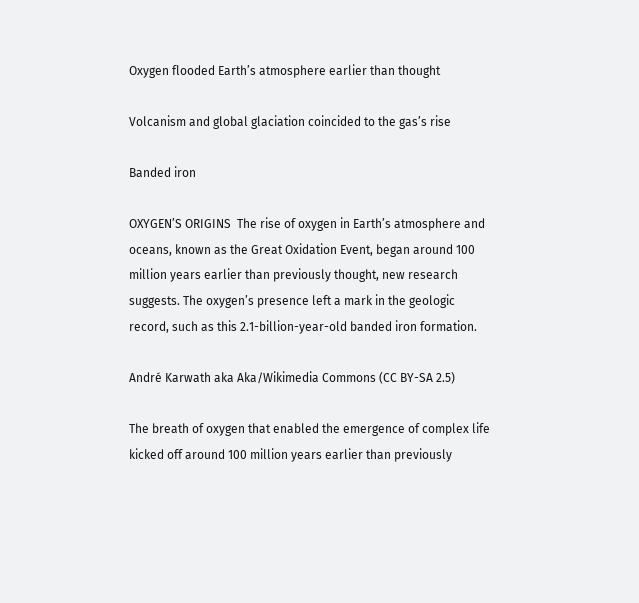Oxygen flooded Earth’s atmosphere earlier than thought

Volcanism and global glaciation coincided to the gas’s rise

Banded iron

OXYGEN’S ORIGINS  The rise of oxygen in Earth’s atmosphere and oceans, known as the Great Oxidation Event, began around 100 million years earlier than previously thought, new research suggests. The oxygen’s presence left a mark in the geologic record, such as this 2.1-billion-year-old banded iron formation.

André Karwath aka Aka/Wikimedia Commons (CC BY-SA 2.5)

The breath of oxygen that enabled the emergence of complex life kicked off around 100 million years earlier than previously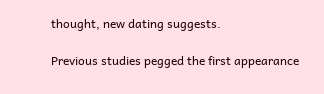thought, new dating suggests.

Previous studies pegged the first appearance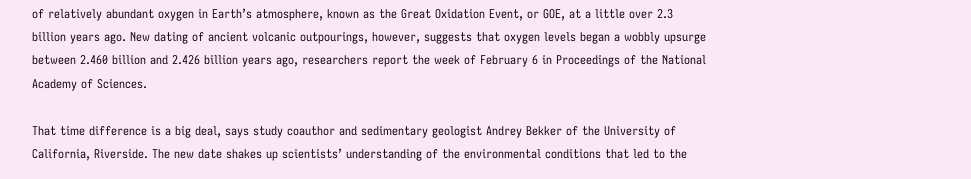of relatively abundant oxygen in Earth’s atmosphere, known as the Great Oxidation Event, or GOE, at a little over 2.3 billion years ago. New dating of ancient volcanic outpourings, however, suggests that oxygen levels began a wobbly upsurge between 2.460 billion and 2.426 billion years ago, researchers report the week of February 6 in Proceedings of the National Academy of Sciences.

That time difference is a big deal, says study coauthor and sedimentary geologist Andrey Bekker of the University of California, Riverside. The new date shakes up scientists’ understanding of the environmental conditions that led to the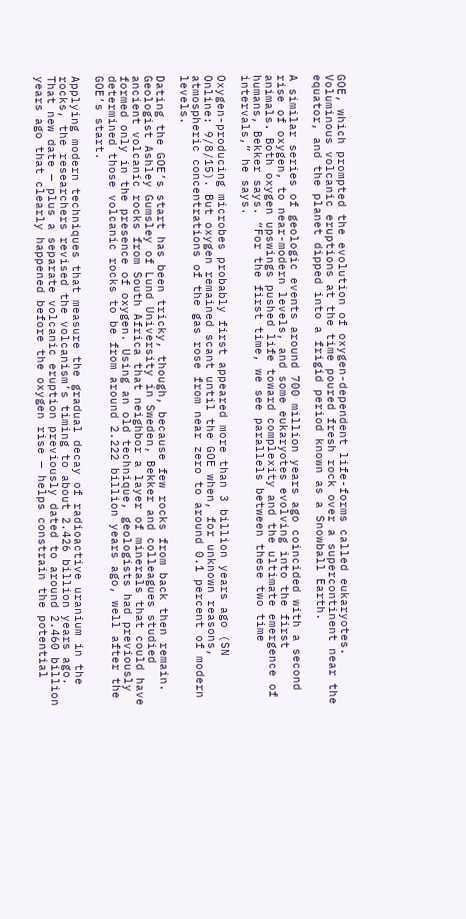GOE, which prompted the evolution of oxygen-dependent life-forms called eukaryotes. Voluminous volcanic eruptions at the time poured fresh rock over a supercontinent near the equator, and the planet dipped into a frigid period known as a Snowball Earth.

A similar series of geologic events around 700 million years ago coincided with a second rise of oxygen, to near-modern levels, and some eukaryotes evolving into the first animals. Both oxygen upswings pushed life toward complexity and the ultimate emergence of humans, Bekker says. “For the first time, we see parallels between these two time intervals,” he says.

Oxygen-producing microbes probably first appeared more than 3 billion years ago (SN Online: 9/8/15). But oxygen remained scant until the GOE when, for unknown reasons, atmospheric concentrations of the gas rose from near zero to around 0.1 percent of modern levels.

Dating the GOE’s start has been tricky, though, because few rocks from back then remain. Geologist Ashley Gumsley of Lund University in Sweden, Bekker and colleagues studied ancient volcanic rocks from South Africa that neighbor a layer of minerals that could have formed only in the presence of oxygen. Using an old technique, geologists had previously determined those volcanic rocks to be from around 2.222 billion years ago, well after the GOE’s start.

Applying modern techniques that measure the gradual decay of radioactive uranium in the rocks, the researchers revised the volcanism’s timing to about 2.426 billion years ago. That new date — plus a separate volcanic eruption previously dated to around 2.460 billion years ago that clearly happened before the oxygen rise — helps constrain the potential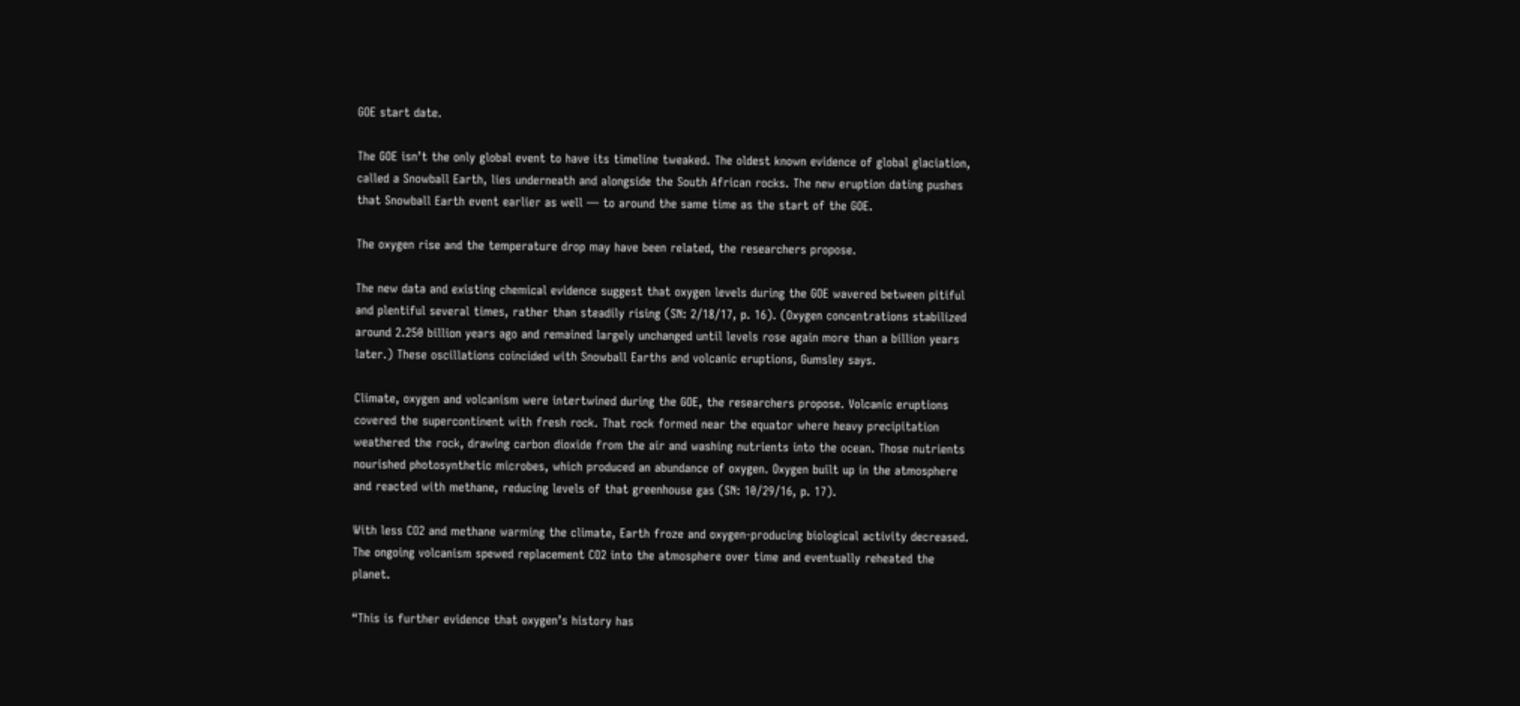GOE start date.

The GOE isn’t the only global event to have its timeline tweaked. The oldest known evidence of global glaciation, called a Snowball Earth, lies underneath and alongside the South African rocks. The new eruption dating pushes that Snowball Earth event earlier as well — to around the same time as the start of the GOE.

The oxygen rise and the temperature drop may have been related, the researchers propose.

The new data and existing chemical evidence suggest that oxygen levels during the GOE wavered between pitiful and plentiful several times, rather than steadily rising (SN: 2/18/17, p. 16). (Oxygen concentrations stabilized around 2.250 billion years ago and remained largely unchanged until levels rose again more than a billion years later.) These oscillations coincided with Snowball Earths and volcanic eruptions, Gumsley says.

Climate, oxygen and volcanism were intertwined during the GOE, the researchers propose. Volcanic eruptions covered the supercontinent with fresh rock. That rock formed near the equator where heavy precipitation weathered the rock, drawing carbon dioxide from the air and washing nutrients into the ocean. Those nutrients nourished photosynthetic microbes, which produced an abundance of oxygen. Oxygen built up in the atmosphere and reacted with methane, reducing levels of that greenhouse gas (SN: 10/29/16, p. 17).

With less CO2 and methane warming the climate, Earth froze and oxygen-producing biological activity decreased. The ongoing volcanism spewed replacement CO2 into the atmosphere over time and eventually reheated the planet.

“This is further evidence that oxygen’s history has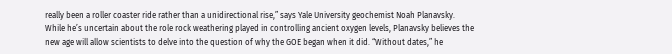really been a roller coaster ride rather than a unidirectional rise,” says Yale University geochemist Noah Planavsky. While he’s uncertain about the role rock weathering played in controlling ancient oxygen levels, Planavsky believes the new age will allow scientists to delve into the question of why the GOE began when it did. “Without dates,” he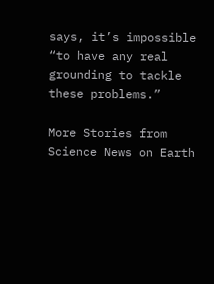says, it’s impossible “to have any real grounding to tackle these problems.”

More Stories from Science News on Earth